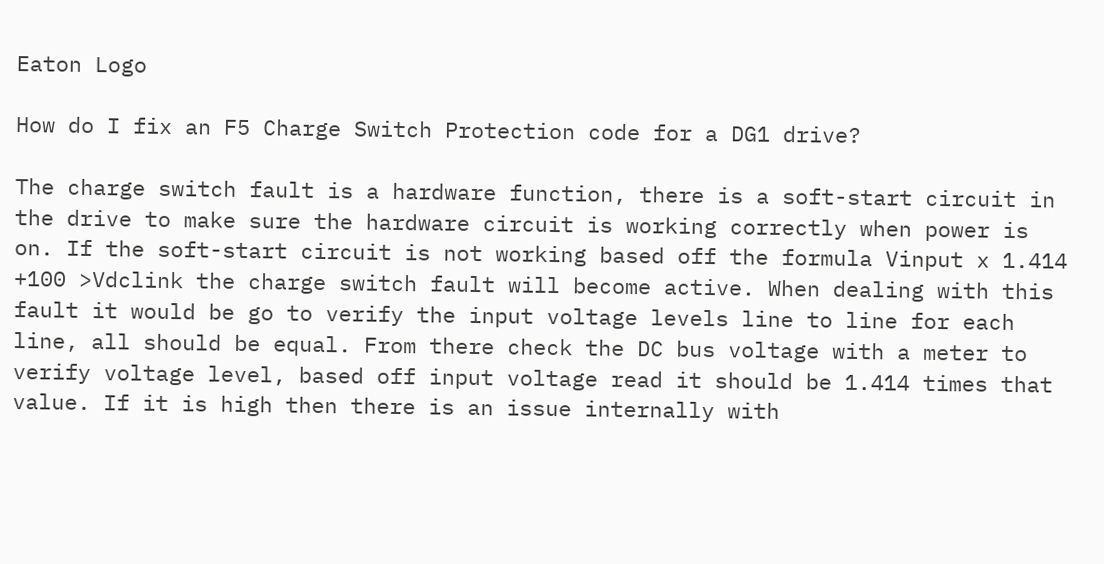Eaton Logo

How do I fix an F5 Charge Switch Protection code for a DG1 drive?

The charge switch fault is a hardware function, there is a soft-start circuit in the drive to make sure the hardware circuit is working correctly when power is on. If the soft-start circuit is not working based off the formula Vinput x 1.414 +100 >Vdclink the charge switch fault will become active. When dealing with this fault it would be go to verify the input voltage levels line to line for each line, all should be equal. From there check the DC bus voltage with a meter to verify voltage level, based off input voltage read it should be 1.414 times that value. If it is high then there is an issue internally with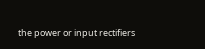the power or input rectifiers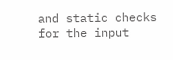and static checks for the input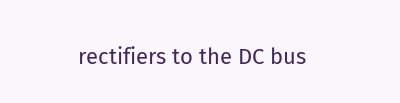rectifiers to the DC bus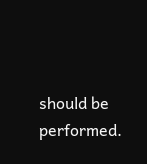should be performed.